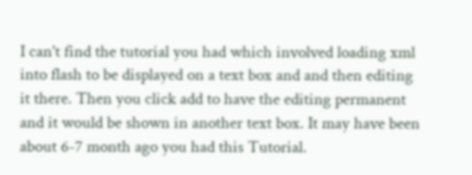I can't find the tutorial you had which involved loading xml into flash to be displayed on a text box and and then editing it there. Then you click add to have the editing permanent and it would be shown in another text box. It may have been about 6-7 month ago you had this Tutorial.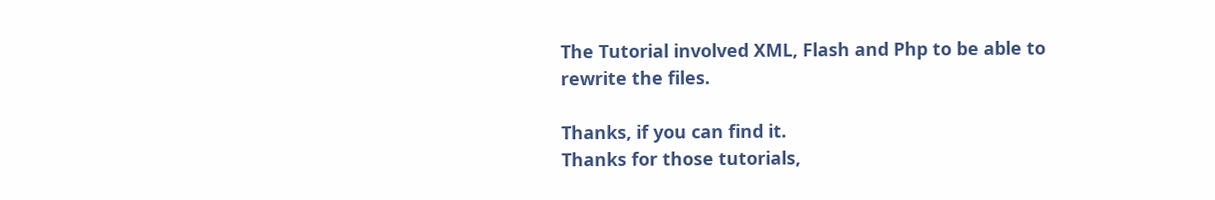The Tutorial involved XML, Flash and Php to be able to rewrite the files.

Thanks, if you can find it.
Thanks for those tutorials,